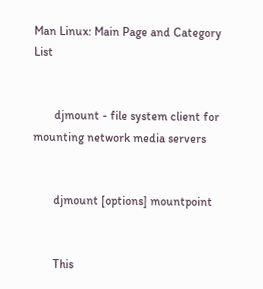Man Linux: Main Page and Category List


       djmount - file system client for mounting network media servers


       djmount [options] mountpoint


       This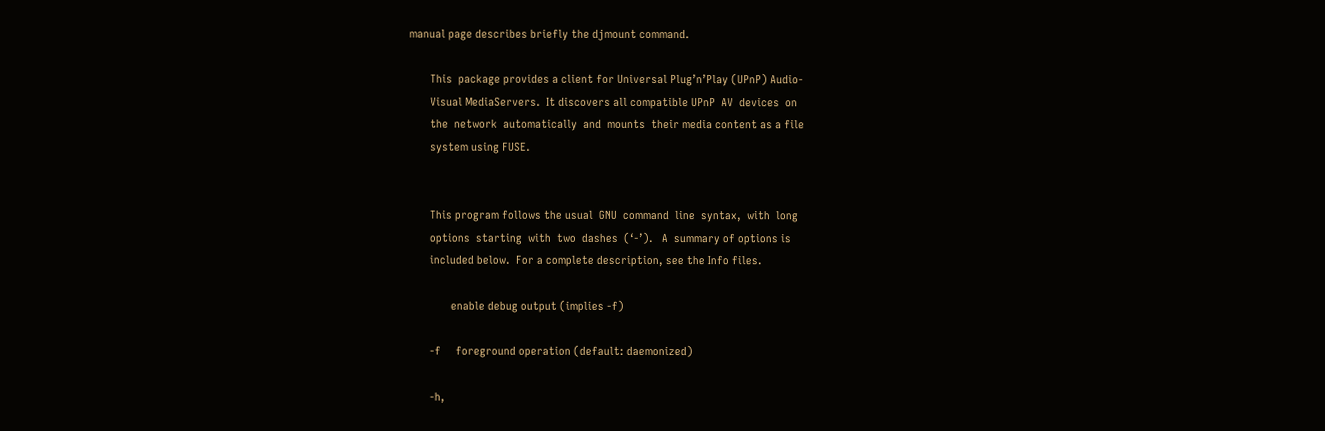manual page describes briefly the djmount command.

       This  package provides a client for Universal Plug’n’Play (UPnP) Audio-
       Visual MediaServers.  It discovers all compatible UPnP  AV  devices  on
       the  network  automatically  and  mounts  their media content as a file
       system using FUSE.


       This program follows the usual  GNU  command  line  syntax,  with  long
       options  starting  with  two  dashes  (‘-’).   A  summary of options is
       included below.  For a complete description, see the Info files.

              enable debug output (implies -f)

       -f     foreground operation (default: daemonized)

       -h,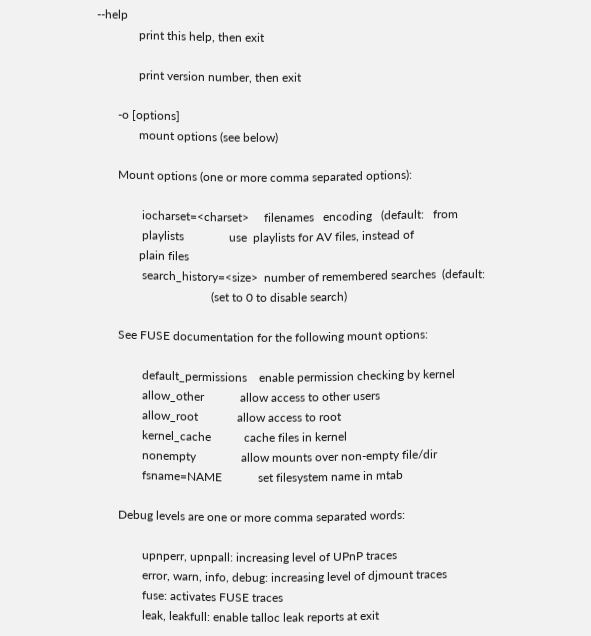--help
              print this help, then exit

              print version number, then exit

       -o [options]
              mount options (see below)

       Mount options (one or more comma separated options):

               iocharset=<charset>     filenames   encoding   (default:   from
               playlists               use  playlists for AV files, instead of
              plain files
               search_history=<size>  number of remembered searches  (default:
                                      (set to 0 to disable search)

       See FUSE documentation for the following mount options:

               default_permissions    enable permission checking by kernel
               allow_other            allow access to other users
               allow_root             allow access to root
               kernel_cache           cache files in kernel
               nonempty               allow mounts over non-empty file/dir
               fsname=NAME            set filesystem name in mtab

       Debug levels are one or more comma separated words:

               upnperr, upnpall: increasing level of UPnP traces
               error, warn, info, debug: increasing level of djmount traces
               fuse: activates FUSE traces
               leak, leakfull: enable talloc leak reports at exit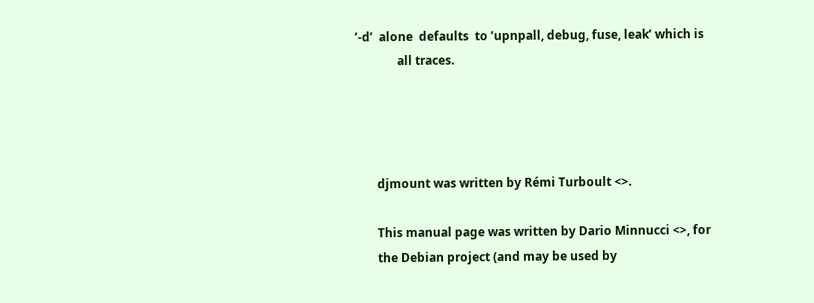’-d’  alone  defaults  to ’upnpall, debug, fuse, leak’ which is
              all traces.




       djmount was written by Rémi Turboult <>.

       This manual page was written by Dario Minnucci <>, for
       the Debian project (and may be used by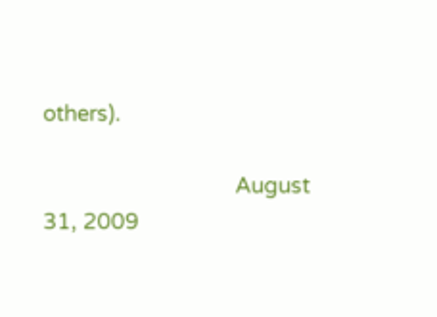others).

                                August 31, 2009